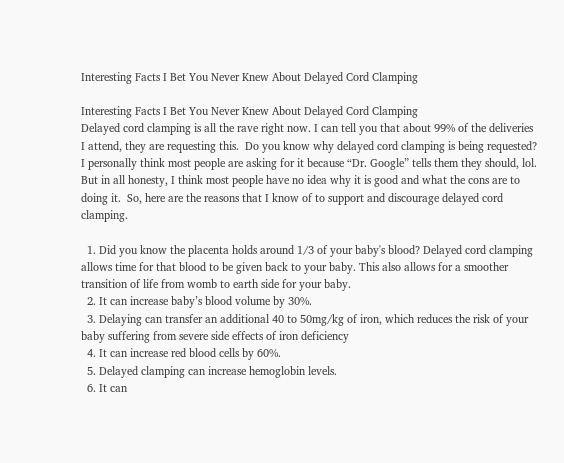Interesting Facts I Bet You Never Knew About Delayed Cord Clamping

Interesting Facts I Bet You Never Knew About Delayed Cord Clamping
Delayed cord clamping is all the rave right now. I can tell you that about 99% of the deliveries I attend, they are requesting this.  Do you know why delayed cord clamping is being requested?  I personally think most people are asking for it because “Dr. Google” tells them they should, lol.  But in all honesty, I think most people have no idea why it is good and what the cons are to doing it.  So, here are the reasons that I know of to support and discourage delayed cord clamping.

  1. Did you know the placenta holds around 1/3 of your baby's blood? Delayed cord clamping allows time for that blood to be given back to your baby. This also allows for a smoother transition of life from womb to earth side for your baby.
  2. It can increase baby’s blood volume by 30%.
  3. Delaying can transfer an additional 40 to 50mg/kg of iron, which reduces the risk of your baby suffering from severe side effects of iron deficiency
  4. It can increase red blood cells by 60%.
  5. Delayed clamping can increase hemoglobin levels.
  6. It can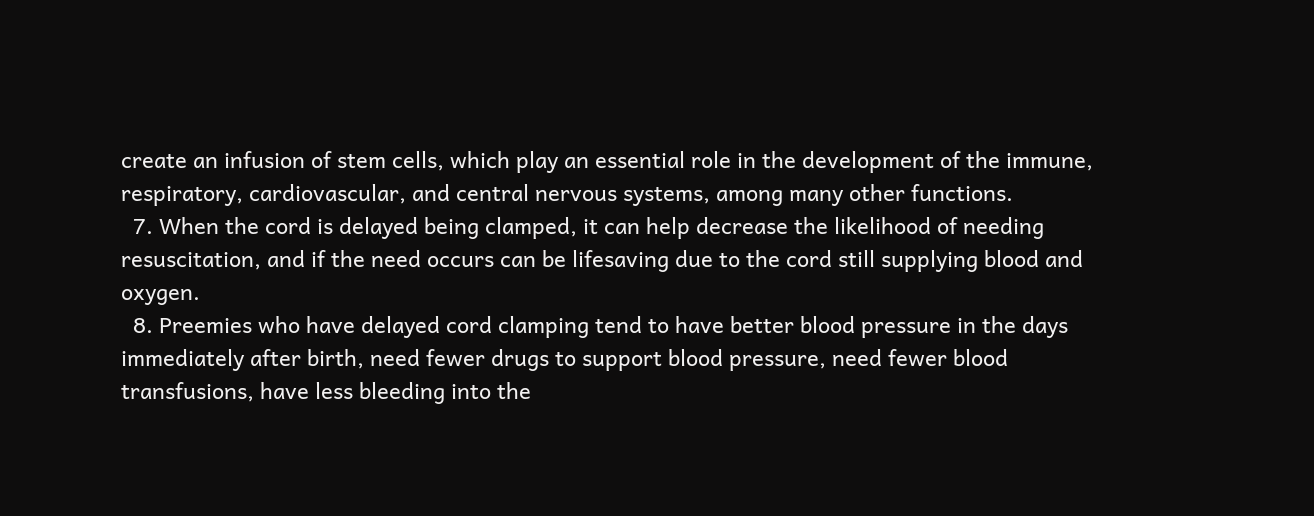create an infusion of stem cells, which play an essential role in the development of the immune, respiratory, cardiovascular, and central nervous systems, among many other functions.
  7. When the cord is delayed being clamped, it can help decrease the likelihood of needing resuscitation, and if the need occurs can be lifesaving due to the cord still supplying blood and oxygen.
  8. Preemies who have delayed cord clamping tend to have better blood pressure in the days immediately after birth, need fewer drugs to support blood pressure, need fewer blood transfusions, have less bleeding into the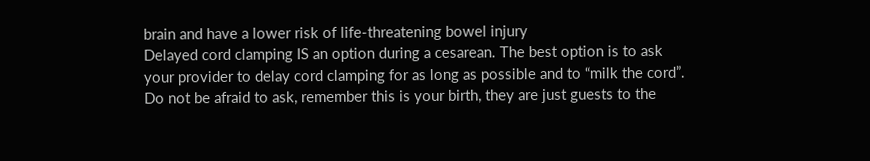brain and have a lower risk of life-threatening bowel injury
Delayed cord clamping IS an option during a cesarean. The best option is to ask your provider to delay cord clamping for as long as possible and to “milk the cord”.  Do not be afraid to ask, remember this is your birth, they are just guests to the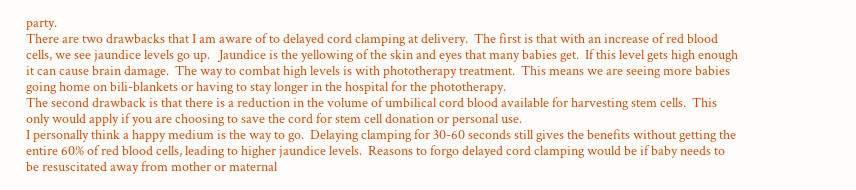party.
There are two drawbacks that I am aware of to delayed cord clamping at delivery.  The first is that with an increase of red blood cells, we see jaundice levels go up.   Jaundice is the yellowing of the skin and eyes that many babies get.  If this level gets high enough it can cause brain damage.  The way to combat high levels is with phototherapy treatment.  This means we are seeing more babies going home on bili-blankets or having to stay longer in the hospital for the phototherapy.
The second drawback is that there is a reduction in the volume of umbilical cord blood available for harvesting stem cells.  This only would apply if you are choosing to save the cord for stem cell donation or personal use.
I personally think a happy medium is the way to go.  Delaying clamping for 30-60 seconds still gives the benefits without getting the entire 60% of red blood cells, leading to higher jaundice levels.  Reasons to forgo delayed cord clamping would be if baby needs to be resuscitated away from mother or maternal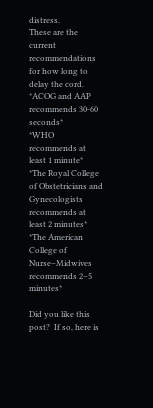distress.
These are the current recommendations for how long to delay the cord.
*ACOG and AAP recommends 30-60 seconds*
*WHO recommends at least 1 minute*
*The Royal College of Obstetricians and Gynecologists recommends at least 2 minutes*
*The American College of Nurse–Midwives recommends 2–5 minutes*

Did you like this post?  If so, here is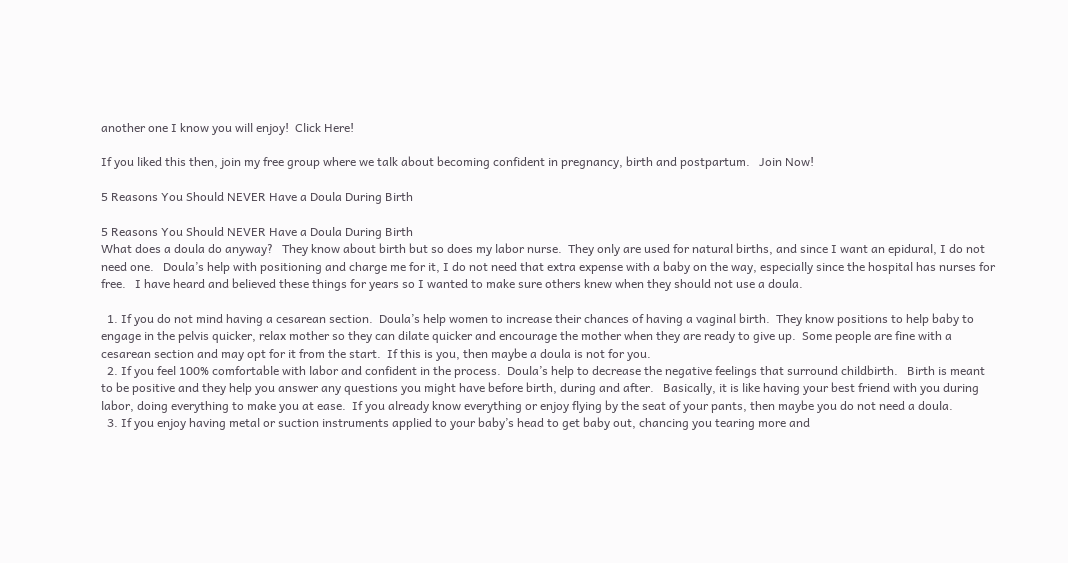another one I know you will enjoy!  Click Here!

If you liked this then, join my free group where we talk about becoming confident in pregnancy, birth and postpartum.   Join Now!

5 Reasons You Should NEVER Have a Doula During Birth

5 Reasons You Should NEVER Have a Doula During Birth
What does a doula do anyway?   They know about birth but so does my labor nurse.  They only are used for natural births, and since I want an epidural, I do not need one.   Doula’s help with positioning and charge me for it, I do not need that extra expense with a baby on the way, especially since the hospital has nurses for free.   I have heard and believed these things for years so I wanted to make sure others knew when they should not use a doula.

  1. If you do not mind having a cesarean section.  Doula’s help women to increase their chances of having a vaginal birth.  They know positions to help baby to engage in the pelvis quicker, relax mother so they can dilate quicker and encourage the mother when they are ready to give up.  Some people are fine with a cesarean section and may opt for it from the start.  If this is you, then maybe a doula is not for you.
  2. If you feel 100% comfortable with labor and confident in the process.  Doula’s help to decrease the negative feelings that surround childbirth.   Birth is meant to be positive and they help you answer any questions you might have before birth, during and after.   Basically, it is like having your best friend with you during labor, doing everything to make you at ease.  If you already know everything or enjoy flying by the seat of your pants, then maybe you do not need a doula.
  3. If you enjoy having metal or suction instruments applied to your baby’s head to get baby out, chancing you tearing more and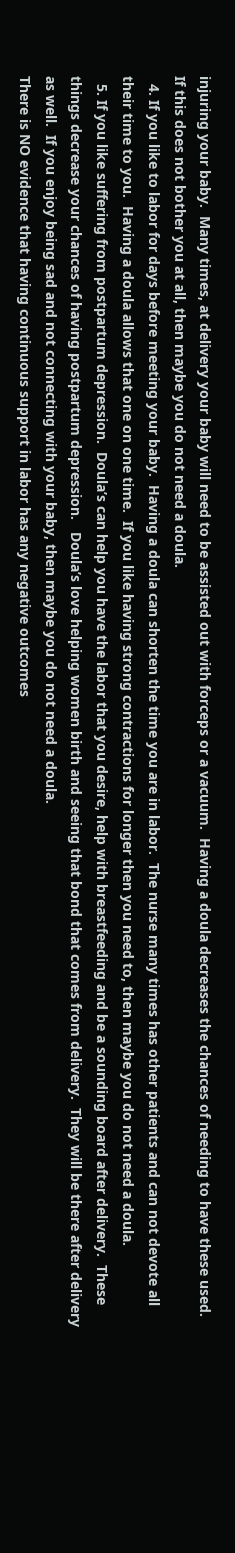injuring your baby.  Many times, at delivery your baby will need to be assisted out with forceps or a vacuum.  Having a doula decreases the chances of needing to have these used.  If this does not bother you at all, then maybe you do not need a doula.
  4. If you like to labor for days before meeting your baby.  Having a doula can shorten the time you are in labor.  The nurse many times has other patients and can not devote all their time to you.  Having a doula allows that one on one time.  If you like having strong contractions for longer then you need to, then maybe you do not need a doula.
  5. If you like suffering from postpartum depression.  Doula’s can help you have the labor that you desire, help with breastfeeding and be a sounding board after delivery.  These things decrease your chances of having postpartum depression.   Doula’s love helping women birth and seeing that bond that comes from delivery.  They will be there after delivery as well.  If you enjoy being sad and not connecting with your baby, then maybe you do not need a doula.
There is NO evidence that having continuous support in labor has any negative outcomes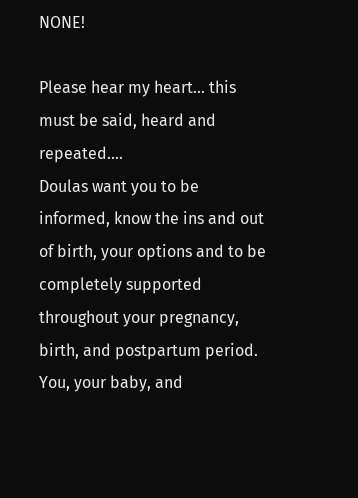NONE!

Please hear my heart... this must be said, heard and repeated....
Doulas want you to be informed, know the ins and out of birth, your options and to be completely supported throughout your pregnancy, birth, and postpartum period. You, your baby, and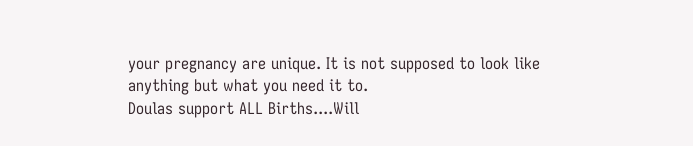your pregnancy are unique. It is not supposed to look like anything but what you need it to.
Doulas support ALL Births....Will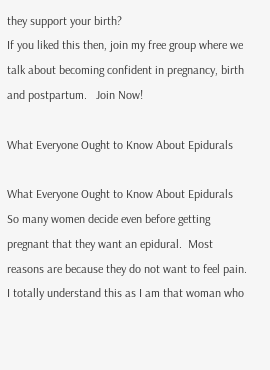they support your birth?
If you liked this then, join my free group where we talk about becoming confident in pregnancy, birth and postpartum.   Join Now!

What Everyone Ought to Know About Epidurals

What Everyone Ought to Know About Epidurals
So many women decide even before getting pregnant that they want an epidural.  Most reasons are because they do not want to feel pain.  I totally understand this as I am that woman who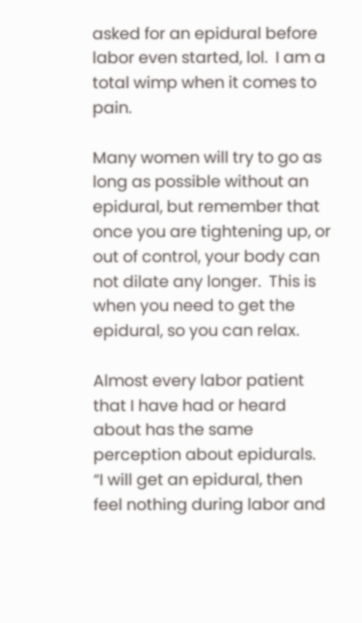asked for an epidural before labor even started, lol.  I am a total wimp when it comes to pain.

Many women will try to go as long as possible without an epidural, but remember that once you are tightening up, or out of control, your body can not dilate any longer.  This is when you need to get the epidural, so you can relax.

Almost every labor patient that I have had or heard about has the same perception about epidurals.   “I will get an epidural, then feel nothing during labor and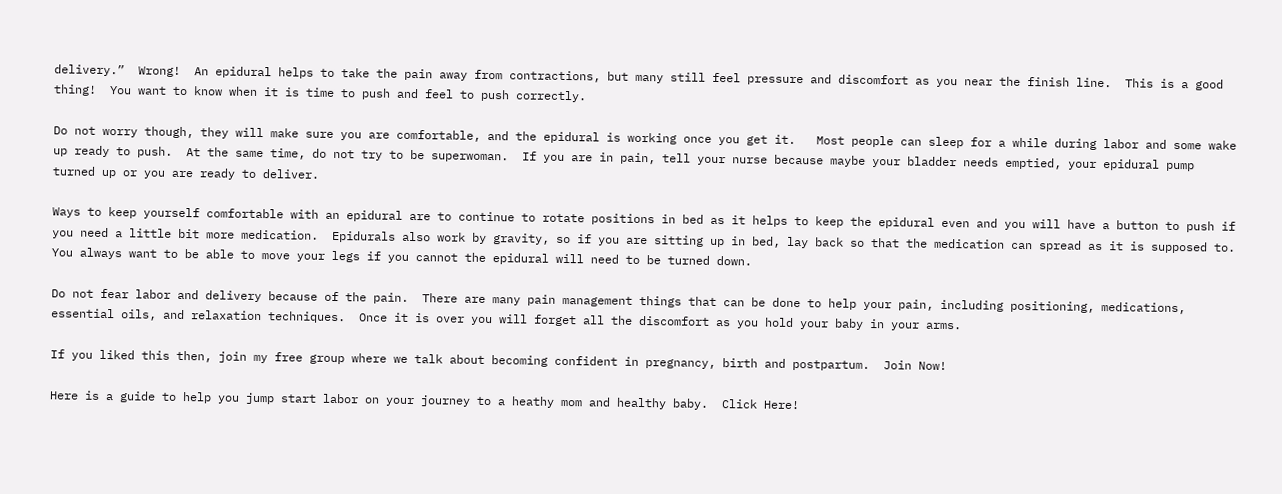delivery.”  Wrong!  An epidural helps to take the pain away from contractions, but many still feel pressure and discomfort as you near the finish line.  This is a good thing!  You want to know when it is time to push and feel to push correctly.

Do not worry though, they will make sure you are comfortable, and the epidural is working once you get it.   Most people can sleep for a while during labor and some wake up ready to push.  At the same time, do not try to be superwoman.  If you are in pain, tell your nurse because maybe your bladder needs emptied, your epidural pump turned up or you are ready to deliver.

Ways to keep yourself comfortable with an epidural are to continue to rotate positions in bed as it helps to keep the epidural even and you will have a button to push if you need a little bit more medication.  Epidurals also work by gravity, so if you are sitting up in bed, lay back so that the medication can spread as it is supposed to.  You always want to be able to move your legs if you cannot the epidural will need to be turned down.

Do not fear labor and delivery because of the pain.  There are many pain management things that can be done to help your pain, including positioning, medications, essential oils, and relaxation techniques.  Once it is over you will forget all the discomfort as you hold your baby in your arms.

If you liked this then, join my free group where we talk about becoming confident in pregnancy, birth and postpartum.  Join Now!

Here is a guide to help you jump start labor on your journey to a heathy mom and healthy baby.  Click Here!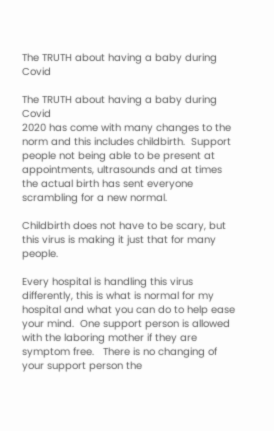The TRUTH about having a baby during Covid

The TRUTH about having a baby during Covid
2020 has come with many changes to the norm and this includes childbirth.  Support people not being able to be present at appointments, ultrasounds and at times the actual birth has sent everyone scrambling for a new normal.

Childbirth does not have to be scary, but this virus is making it just that for many people.

Every hospital is handling this virus differently, this is what is normal for my hospital and what you can do to help ease your mind.  One support person is allowed with the laboring mother if they are symptom free.   There is no changing of your support person the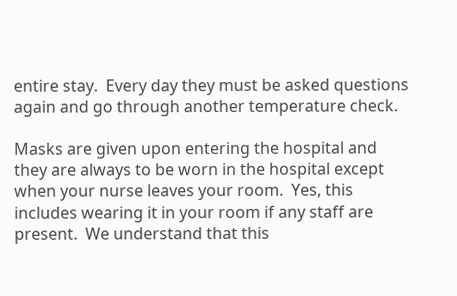entire stay.  Every day they must be asked questions again and go through another temperature check.

Masks are given upon entering the hospital and they are always to be worn in the hospital except when your nurse leaves your room.  Yes, this includes wearing it in your room if any staff are present.  We understand that this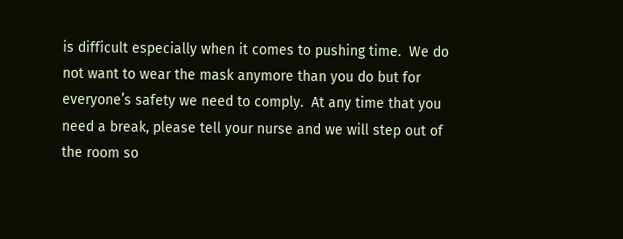is difficult especially when it comes to pushing time.  We do not want to wear the mask anymore than you do but for everyone’s safety we need to comply.  At any time that you need a break, please tell your nurse and we will step out of the room so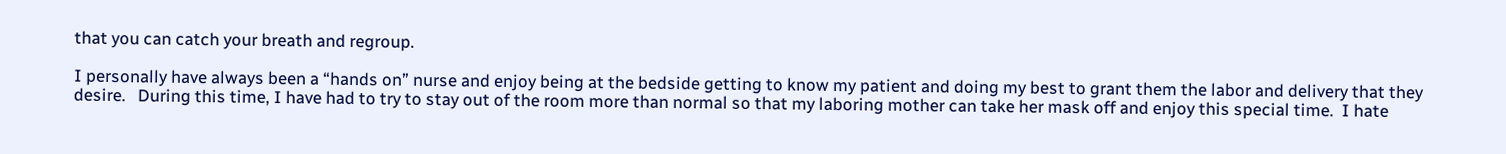that you can catch your breath and regroup.

I personally have always been a “hands on” nurse and enjoy being at the bedside getting to know my patient and doing my best to grant them the labor and delivery that they desire.   During this time, I have had to try to stay out of the room more than normal so that my laboring mother can take her mask off and enjoy this special time.  I hate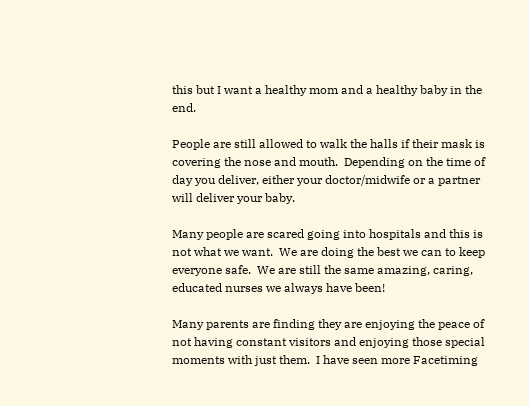this but I want a healthy mom and a healthy baby in the end.

People are still allowed to walk the halls if their mask is covering the nose and mouth.  Depending on the time of day you deliver, either your doctor/midwife or a partner will deliver your baby.

Many people are scared going into hospitals and this is not what we want.  We are doing the best we can to keep everyone safe.  We are still the same amazing, caring, educated nurses we always have been!

Many parents are finding they are enjoying the peace of not having constant visitors and enjoying those special moments with just them.  I have seen more Facetiming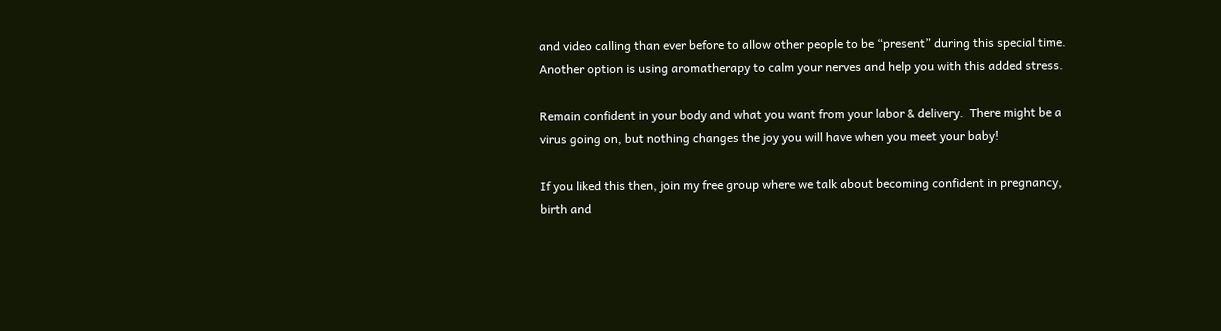and video calling than ever before to allow other people to be “present” during this special time.  Another option is using aromatherapy to calm your nerves and help you with this added stress.

Remain confident in your body and what you want from your labor & delivery.  There might be a virus going on, but nothing changes the joy you will have when you meet your baby!

If you liked this then, join my free group where we talk about becoming confident in pregnancy, birth and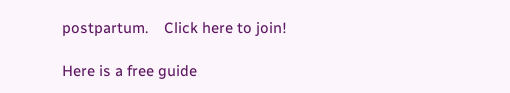postpartum.    Click here to join!

Here is a free guide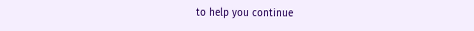to help you continue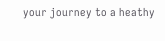your journey to a heathy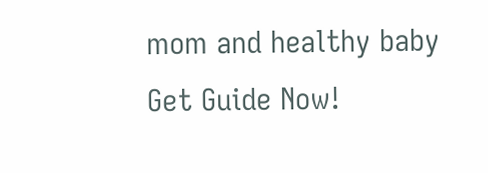mom and healthy baby  Get Guide Now!